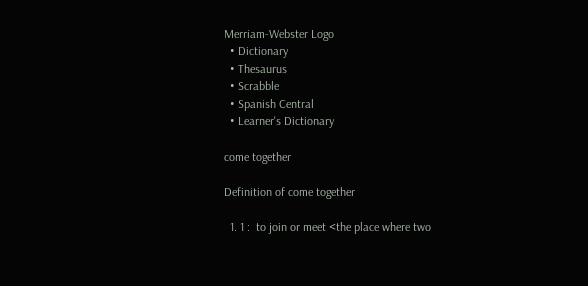Merriam-Webster Logo
  • Dictionary
  • Thesaurus
  • Scrabble
  • Spanish Central
  • Learner's Dictionary

come together

Definition of come together

  1. 1 :  to join or meet <the place where two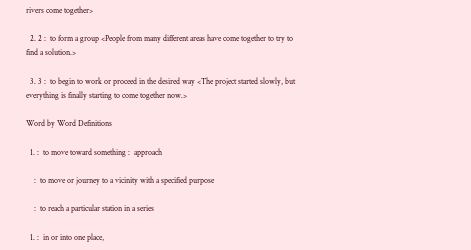rivers come together>

  2. 2 :  to form a group <People from many different areas have come together to try to find a solution.>

  3. 3 :  to begin to work or proceed in the desired way <The project started slowly, but everything is finally starting to come together now.>

Word by Word Definitions

  1. :  to move toward something :  approach

    :  to move or journey to a vicinity with a specified purpose

    :  to reach a particular station in a series

  1. :  in or into one place,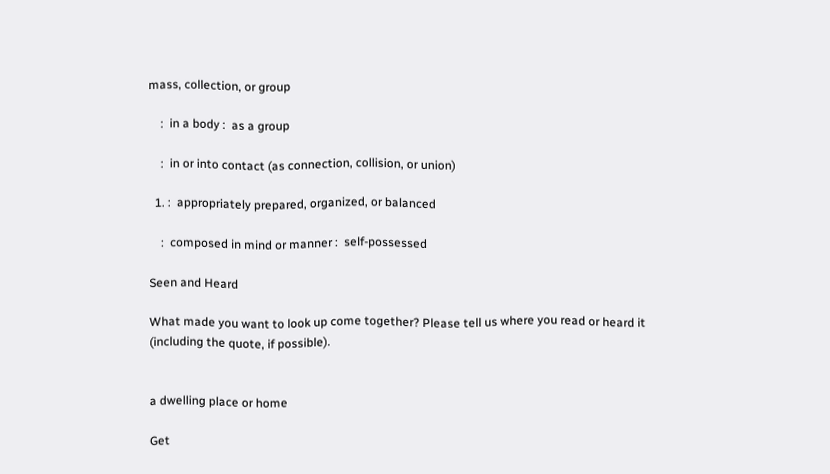mass, collection, or group

    :  in a body :  as a group

    :  in or into contact (as connection, collision, or union)

  1. :  appropriately prepared, organized, or balanced

    :  composed in mind or manner :  self-possessed

Seen and Heard

What made you want to look up come together? Please tell us where you read or heard it (including the quote, if possible).


a dwelling place or home

Get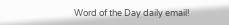Word of the Day daily email!